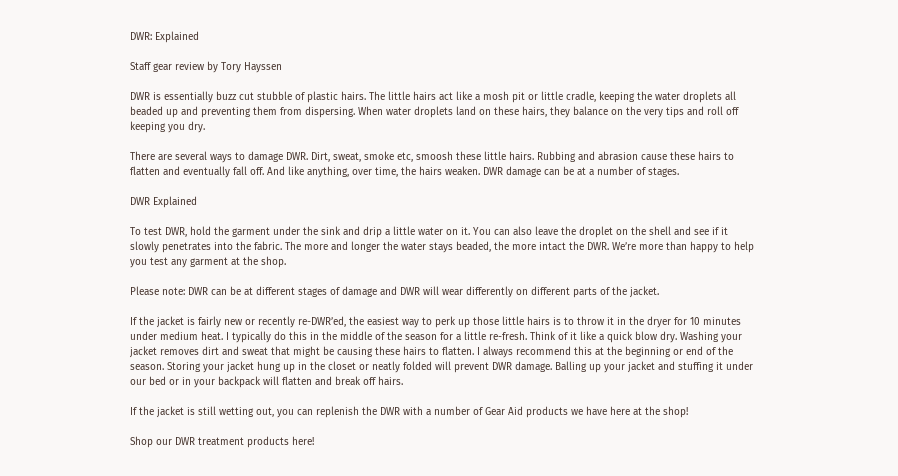DWR: Explained

Staff gear review by Tory Hayssen

DWR is essentially buzz cut stubble of plastic hairs. The little hairs act like a mosh pit or little cradle, keeping the water droplets all beaded up and preventing them from dispersing. When water droplets land on these hairs, they balance on the very tips and roll off keeping you dry.

There are several ways to damage DWR. Dirt, sweat, smoke etc, smoosh these little hairs. Rubbing and abrasion cause these hairs to flatten and eventually fall off. And like anything, over time, the hairs weaken. DWR damage can be at a number of stages.

DWR Explained

To test DWR, hold the garment under the sink and drip a little water on it. You can also leave the droplet on the shell and see if it slowly penetrates into the fabric. The more and longer the water stays beaded, the more intact the DWR. We’re more than happy to help you test any garment at the shop.

Please note: DWR can be at different stages of damage and DWR will wear differently on different parts of the jacket.

If the jacket is fairly new or recently re-DWR’ed, the easiest way to perk up those little hairs is to throw it in the dryer for 10 minutes under medium heat. I typically do this in the middle of the season for a little re-fresh. Think of it like a quick blow dry. Washing your jacket removes dirt and sweat that might be causing these hairs to flatten. I always recommend this at the beginning or end of the season. Storing your jacket hung up in the closet or neatly folded will prevent DWR damage. Balling up your jacket and stuffing it under our bed or in your backpack will flatten and break off hairs.

If the jacket is still wetting out, you can replenish the DWR with a number of Gear Aid products we have here at the shop!

Shop our DWR treatment products here!